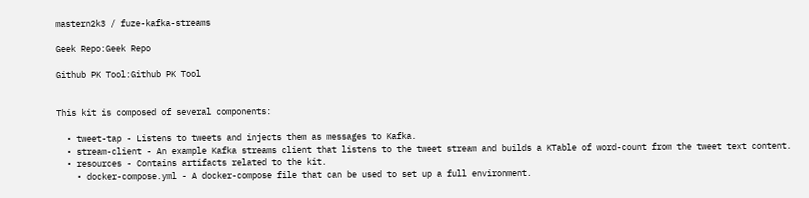mastern2k3 / fuze-kafka-streams

Geek Repo:Geek Repo

Github PK Tool:Github PK Tool


This kit is composed of several components:

  • tweet-tap - Listens to tweets and injects them as messages to Kafka.
  • stream-client - An example Kafka streams client that listens to the tweet stream and builds a KTable of word-count from the tweet text content.
  • resources - Contains artifacts related to the kit.
    • docker-compose.yml - A docker-compose file that can be used to set up a full environment.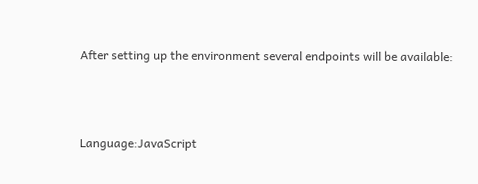After setting up the environment several endpoints will be available:



Language:JavaScript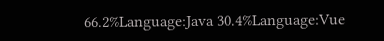66.2%Language:Java 30.4%Language:Vue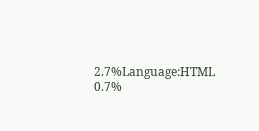2.7%Language:HTML 0.7%